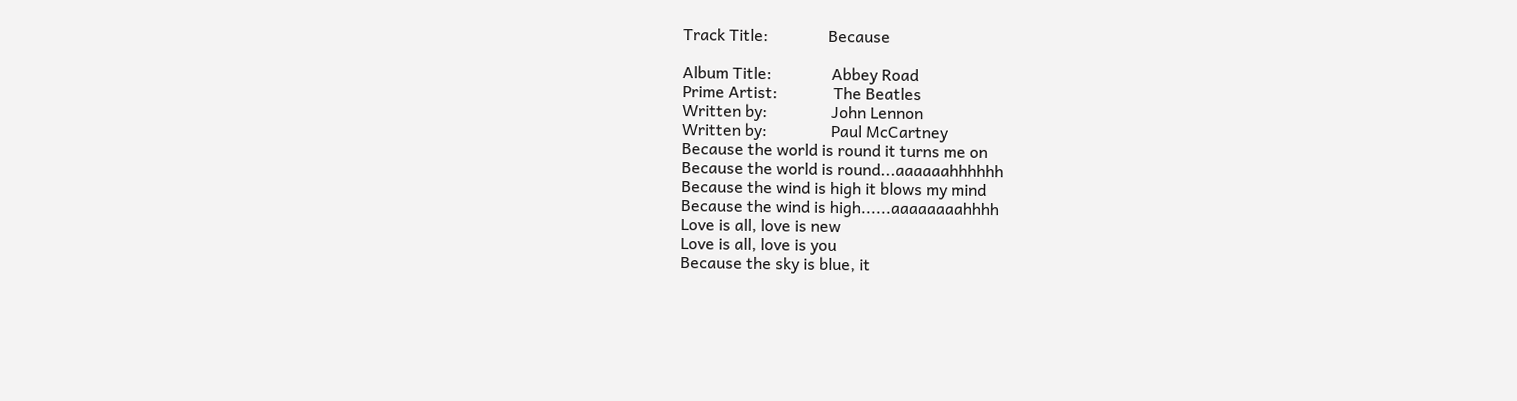Track Title:               Because

Album Title:               Abbey Road
Prime Artist:              The Beatles
Written by:                John Lennon
Written by:                Paul McCartney
Because the world is round it turns me on
Because the world is round...aaaaaahhhhhh
Because the wind is high it blows my mind
Because the wind is high......aaaaaaaahhhh
Love is all, love is new
Love is all, love is you
Because the sky is blue, it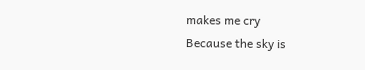makes me cry
Because the sky is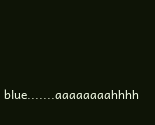blue.......aaaaaaaahhhh